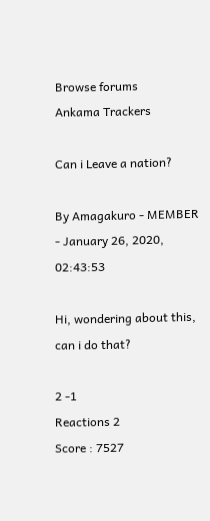Browse forums
Ankama Trackers

Can i Leave a nation?

By Amagakuro - MEMBER - January 26, 2020, 02:43:53

Hi, wondering about this, can i do that?

2 -1
Reactions 2
Score : 7527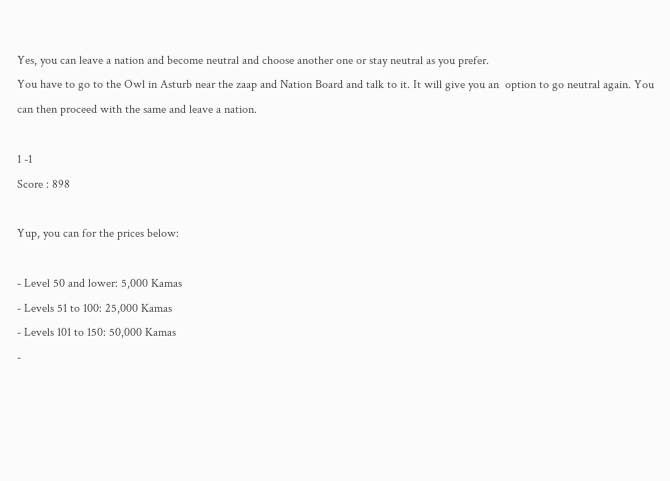Yes, you can leave a nation and become neutral and choose another one or stay neutral as you prefer.
You have to go to the Owl in Asturb near the zaap and Nation Board and talk to it. It will give you an  option to go neutral again. You can then proceed with the same and leave a nation.

1 -1
Score : 898

Yup, you can for the prices below:

- Level 50 and lower: 5,000 Kamas
- Levels 51 to 100: 25,000 Kamas
- Levels 101 to 150: 50,000 Kamas
-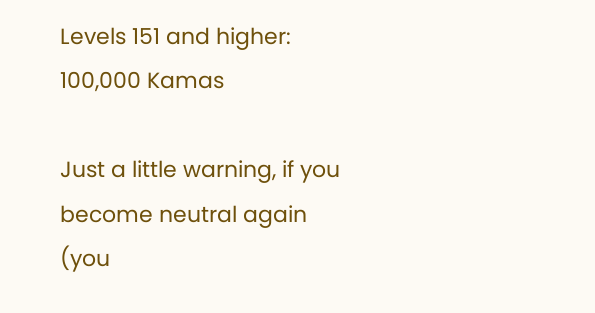Levels 151 and higher: 100,000 Kamas

Just a little warning, if you become neutral again (you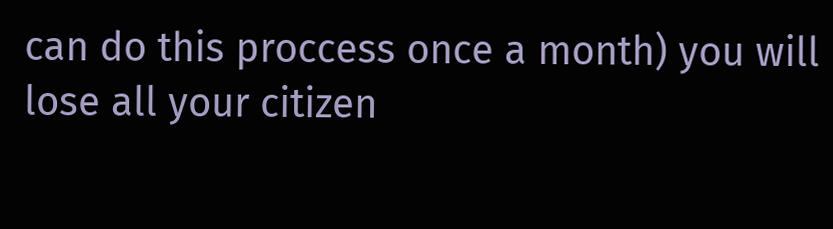can do this proccess once a month) you will lose all your citizen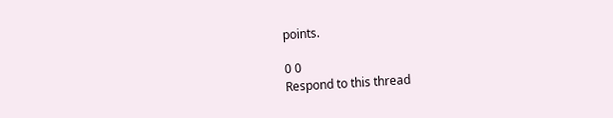points.

0 0
Respond to this thread